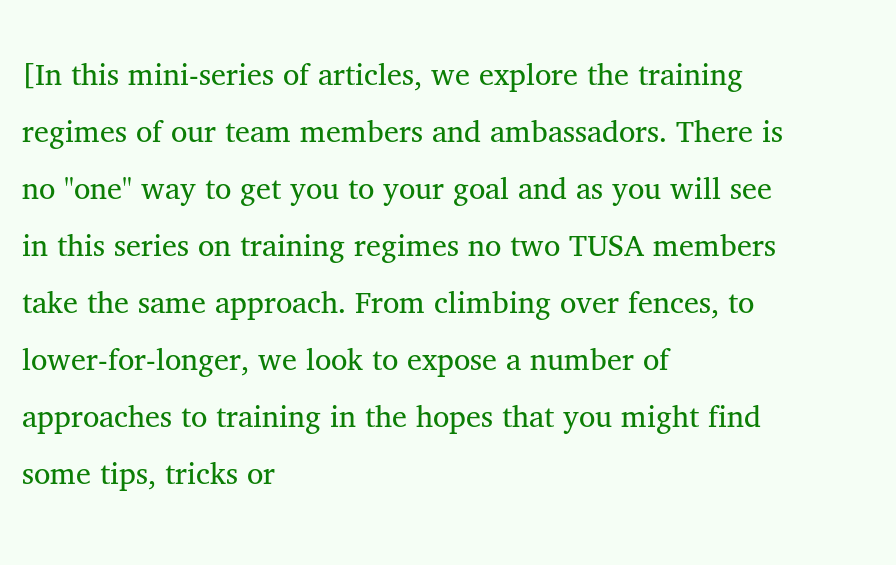[In this mini-series of articles, we explore the training regimes of our team members and ambassadors. There is no "one" way to get you to your goal and as you will see in this series on training regimes no two TUSA members take the same approach. From climbing over fences, to lower-for-longer, we look to expose a number of approaches to training in the hopes that you might find some tips, tricks or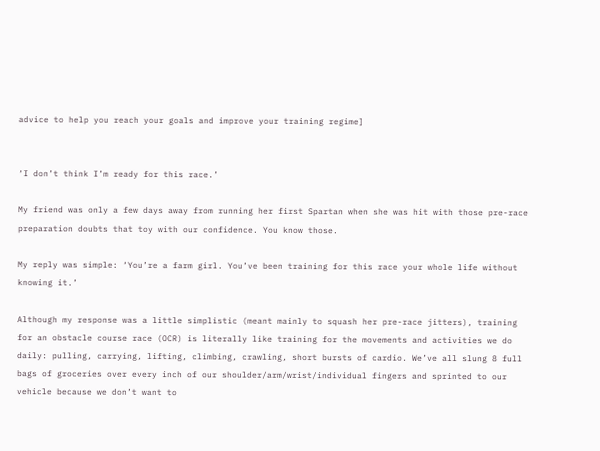advice to help you reach your goals and improve your training regime]


‘I don’t think I’m ready for this race.’

My friend was only a few days away from running her first Spartan when she was hit with those pre-race preparation doubts that toy with our confidence. You know those.

My reply was simple: ‘You’re a farm girl. You’ve been training for this race your whole life without knowing it.’

Although my response was a little simplistic (meant mainly to squash her pre-race jitters), training for an obstacle course race (OCR) is literally like training for the movements and activities we do daily: pulling, carrying, lifting, climbing, crawling, short bursts of cardio. We’ve all slung 8 full bags of groceries over every inch of our shoulder/arm/wrist/individual fingers and sprinted to our vehicle because we don’t want to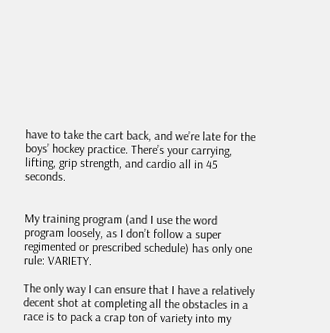have to take the cart back, and we’re late for the boys’ hockey practice. There’s your carrying, lifting, grip strength, and cardio all in 45 seconds.


My training program (and I use the word program loosely, as I don’t follow a super regimented or prescribed schedule) has only one rule: VARIETY.

The only way I can ensure that I have a relatively decent shot at completing all the obstacles in a race is to pack a crap ton of variety into my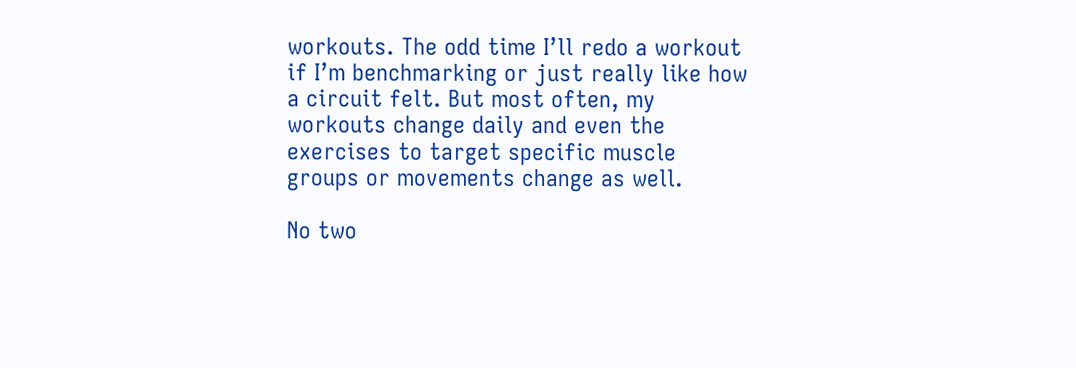workouts. The odd time I’ll redo a workout if I’m benchmarking or just really like how a circuit felt. But most often, my workouts change daily and even the exercises to target specific muscle groups or movements change as well.

No two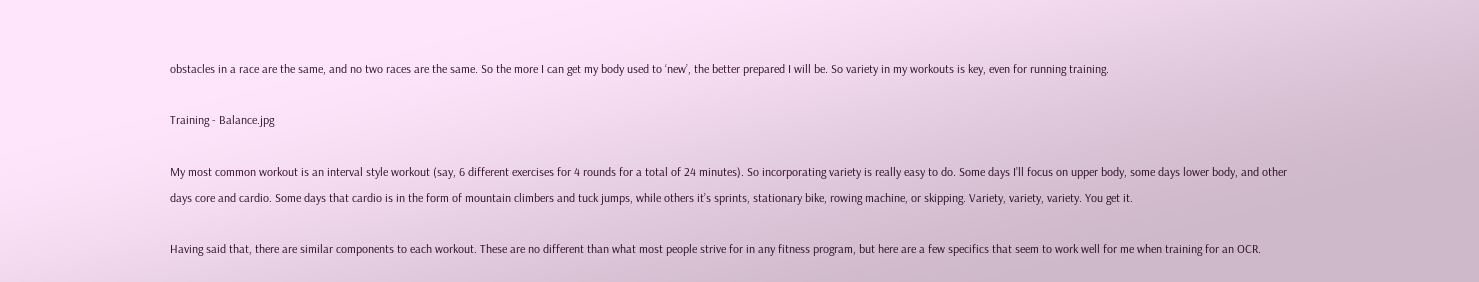obstacles in a race are the same, and no two races are the same. So the more I can get my body used to ‘new’, the better prepared I will be. So variety in my workouts is key, even for running training.

Training - Balance.jpg

My most common workout is an interval style workout (say, 6 different exercises for 4 rounds for a total of 24 minutes). So incorporating variety is really easy to do. Some days I’ll focus on upper body, some days lower body, and other days core and cardio. Some days that cardio is in the form of mountain climbers and tuck jumps, while others it’s sprints, stationary bike, rowing machine, or skipping. Variety, variety, variety. You get it.

Having said that, there are similar components to each workout. These are no different than what most people strive for in any fitness program, but here are a few specifics that seem to work well for me when training for an OCR.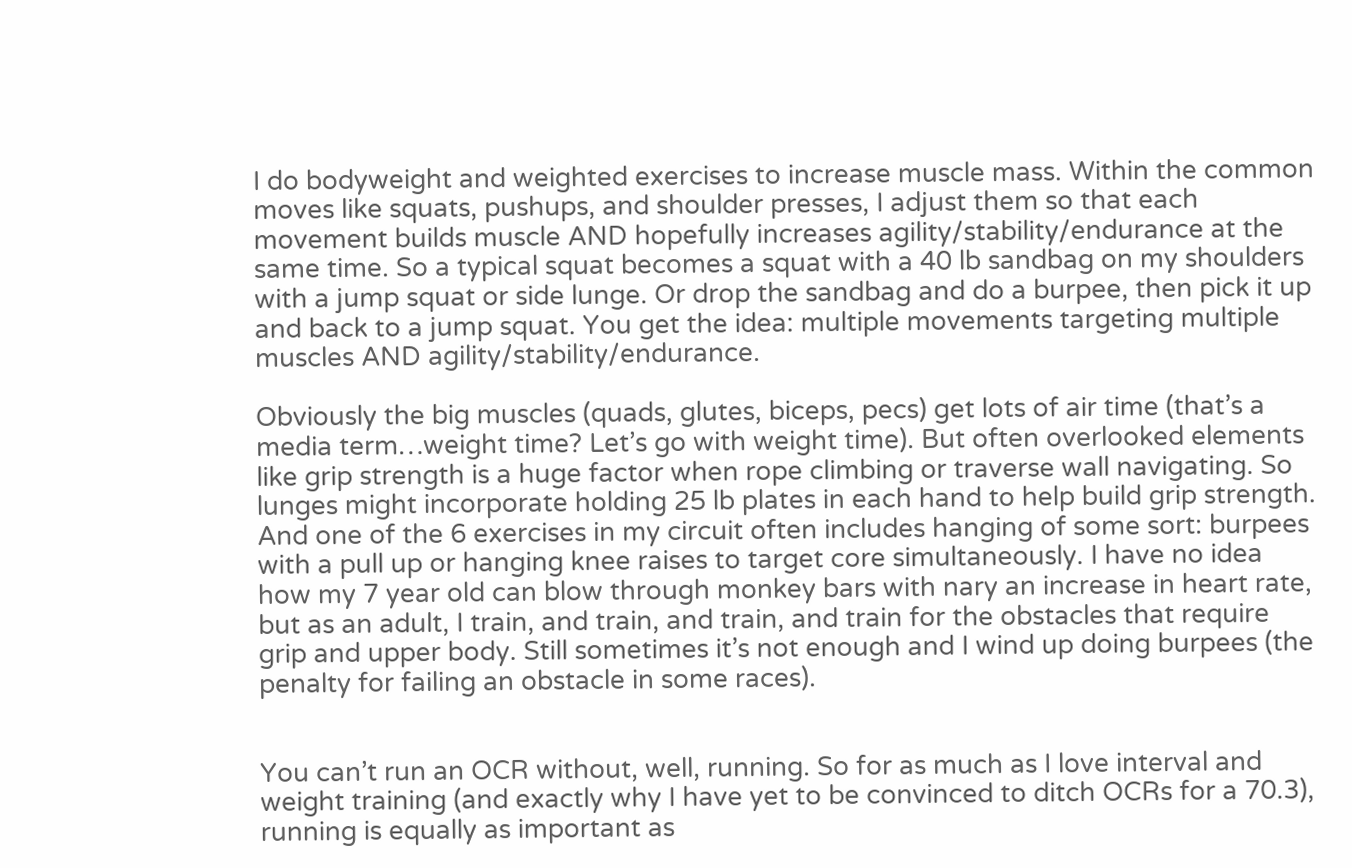I do bodyweight and weighted exercises to increase muscle mass. Within the common moves like squats, pushups, and shoulder presses, I adjust them so that each movement builds muscle AND hopefully increases agility/stability/endurance at the same time. So a typical squat becomes a squat with a 40 lb sandbag on my shoulders with a jump squat or side lunge. Or drop the sandbag and do a burpee, then pick it up and back to a jump squat. You get the idea: multiple movements targeting multiple muscles AND agility/stability/endurance.

Obviously the big muscles (quads, glutes, biceps, pecs) get lots of air time (that’s a media term…weight time? Let’s go with weight time). But often overlooked elements like grip strength is a huge factor when rope climbing or traverse wall navigating. So lunges might incorporate holding 25 lb plates in each hand to help build grip strength. And one of the 6 exercises in my circuit often includes hanging of some sort: burpees with a pull up or hanging knee raises to target core simultaneously. I have no idea how my 7 year old can blow through monkey bars with nary an increase in heart rate, but as an adult, I train, and train, and train, and train for the obstacles that require grip and upper body. Still sometimes it’s not enough and I wind up doing burpees (the penalty for failing an obstacle in some races).


You can’t run an OCR without, well, running. So for as much as I love interval and weight training (and exactly why I have yet to be convinced to ditch OCRs for a 70.3), running is equally as important as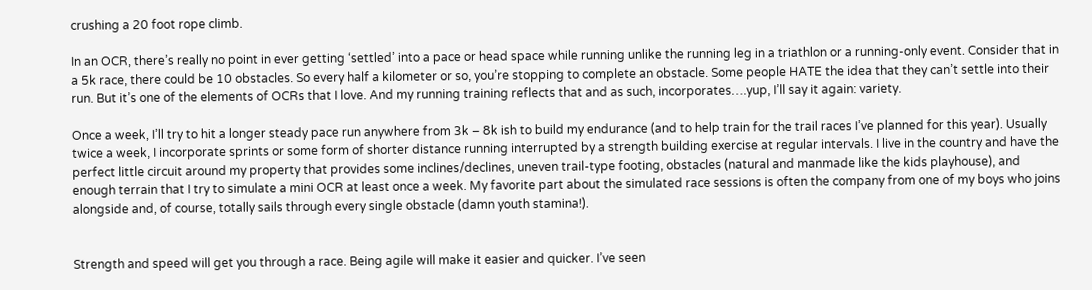crushing a 20 foot rope climb.

In an OCR, there’s really no point in ever getting ‘settled’ into a pace or head space while running unlike the running leg in a triathlon or a running-only event. Consider that in a 5k race, there could be 10 obstacles. So every half a kilometer or so, you’re stopping to complete an obstacle. Some people HATE the idea that they can’t settle into their run. But it’s one of the elements of OCRs that I love. And my running training reflects that and as such, incorporates….yup, I’ll say it again: variety.

Once a week, I’ll try to hit a longer steady pace run anywhere from 3k – 8k ish to build my endurance (and to help train for the trail races I’ve planned for this year). Usually twice a week, I incorporate sprints or some form of shorter distance running interrupted by a strength building exercise at regular intervals. I live in the country and have the perfect little circuit around my property that provides some inclines/declines, uneven trail-type footing, obstacles (natural and manmade like the kids playhouse), and enough terrain that I try to simulate a mini OCR at least once a week. My favorite part about the simulated race sessions is often the company from one of my boys who joins alongside and, of course, totally sails through every single obstacle (damn youth stamina!).


Strength and speed will get you through a race. Being agile will make it easier and quicker. I’ve seen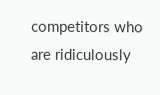competitors who are ridiculously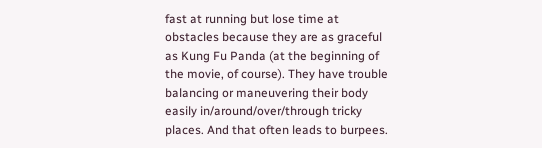fast at running but lose time at obstacles because they are as graceful as Kung Fu Panda (at the beginning of the movie, of course). They have trouble balancing or maneuvering their body easily in/around/over/through tricky places. And that often leads to burpees.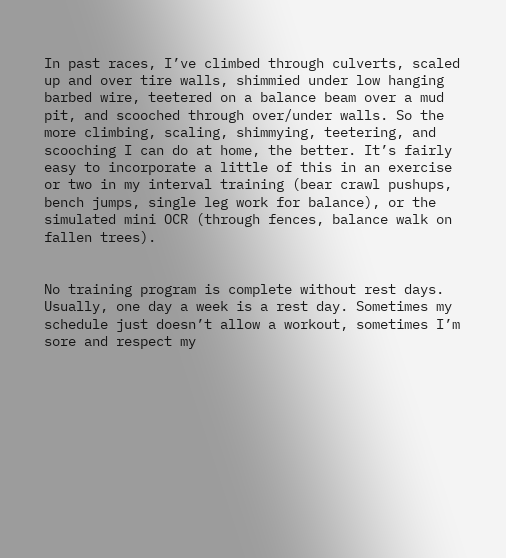In past races, I’ve climbed through culverts, scaled up and over tire walls, shimmied under low hanging barbed wire, teetered on a balance beam over a mud pit, and scooched through over/under walls. So the more climbing, scaling, shimmying, teetering, and scooching I can do at home, the better. It’s fairly easy to incorporate a little of this in an exercise or two in my interval training (bear crawl pushups, bench jumps, single leg work for balance), or the simulated mini OCR (through fences, balance walk on fallen trees).


No training program is complete without rest days. Usually, one day a week is a rest day. Sometimes my schedule just doesn’t allow a workout, sometimes I’m sore and respect my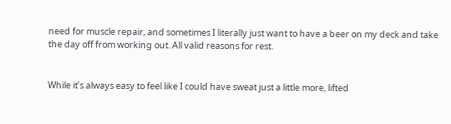need for muscle repair, and sometimes I literally just want to have a beer on my deck and take the day off from working out. All valid reasons for rest.


While it’s always easy to feel like I could have sweat just a little more, lifted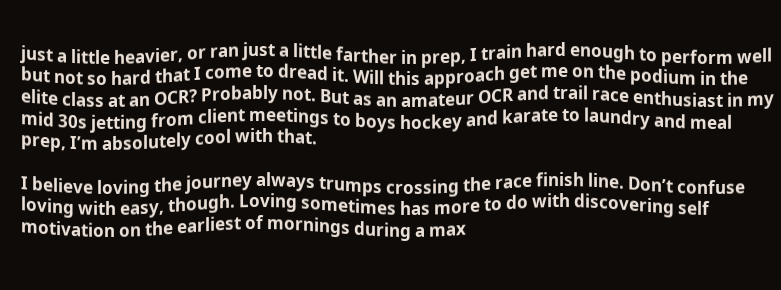just a little heavier, or ran just a little farther in prep, I train hard enough to perform well but not so hard that I come to dread it. Will this approach get me on the podium in the elite class at an OCR? Probably not. But as an amateur OCR and trail race enthusiast in my mid 30s jetting from client meetings to boys hockey and karate to laundry and meal prep, I’m absolutely cool with that.

I believe loving the journey always trumps crossing the race finish line. Don’t confuse loving with easy, though. Loving sometimes has more to do with discovering self motivation on the earliest of mornings during a max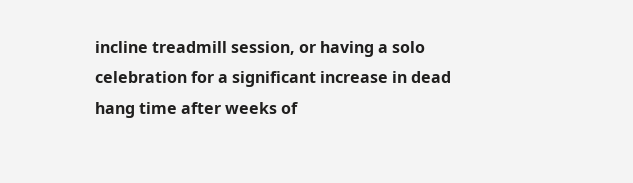incline treadmill session, or having a solo celebration for a significant increase in dead hang time after weeks of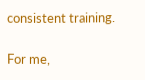consistent training.

For me,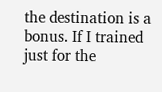the destination is a bonus. If I trained just for the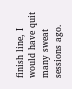finish line, I would have quit many sweat sessions ago.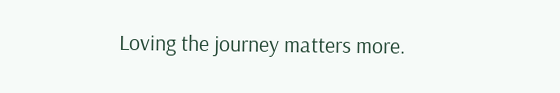Loving the journey matters more.